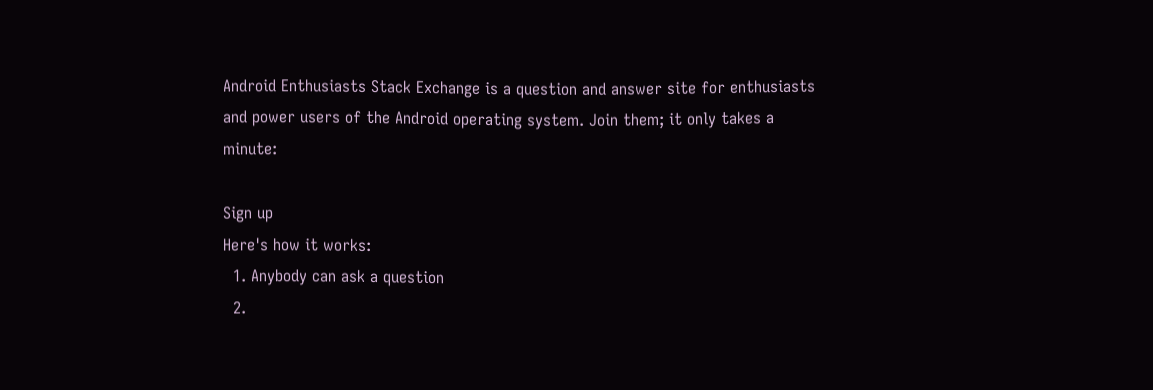Android Enthusiasts Stack Exchange is a question and answer site for enthusiasts and power users of the Android operating system. Join them; it only takes a minute:

Sign up
Here's how it works:
  1. Anybody can ask a question
  2.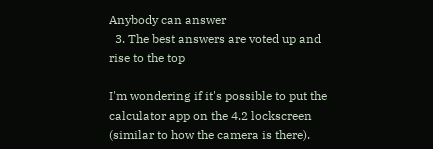Anybody can answer
  3. The best answers are voted up and rise to the top

I'm wondering if it's possible to put the calculator app on the 4.2 lockscreen (similar to how the camera is there).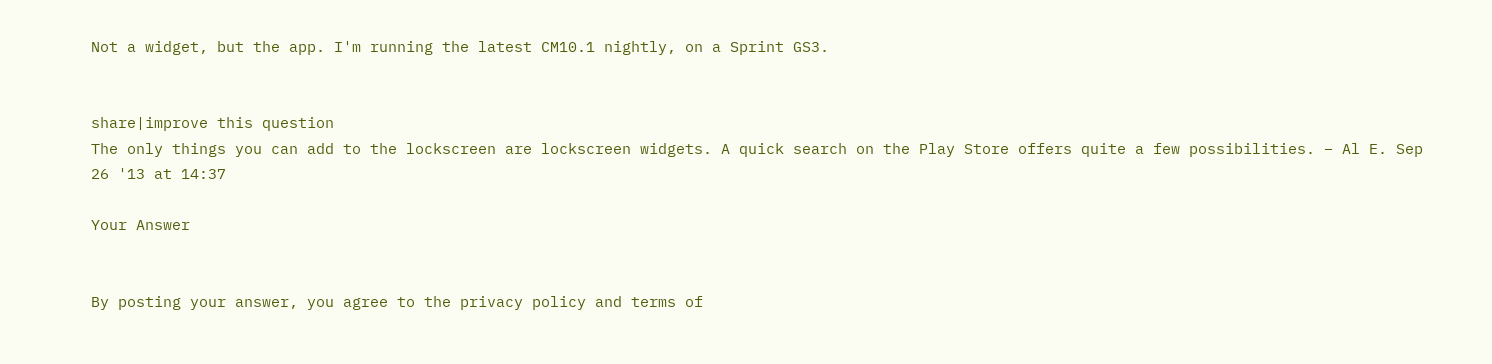Not a widget, but the app. I'm running the latest CM10.1 nightly, on a Sprint GS3.


share|improve this question
The only things you can add to the lockscreen are lockscreen widgets. A quick search on the Play Store offers quite a few possibilities. – Al E. Sep 26 '13 at 14:37

Your Answer


By posting your answer, you agree to the privacy policy and terms of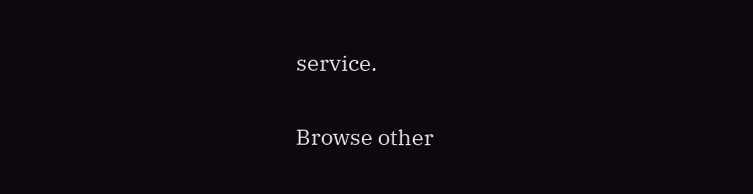service.

Browse other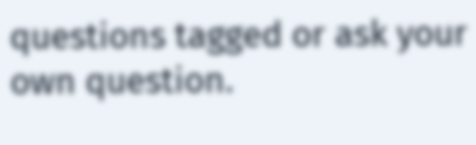questions tagged or ask your own question.